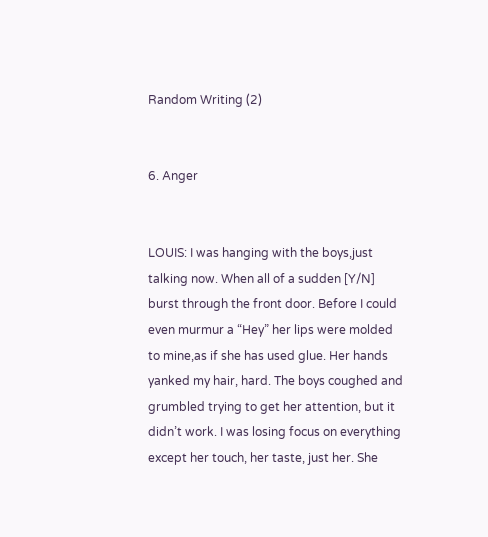Random Writing (2)


6. Anger


LOUIS: I was hanging with the boys,just talking now. When all of a sudden [Y/N] burst through the front door. Before I could even murmur a “Hey” her lips were molded to mine,as if she has used glue. Her hands yanked my hair, hard. The boys coughed and grumbled trying to get her attention, but it didn’t work. I was losing focus on everything except her touch, her taste, just her. She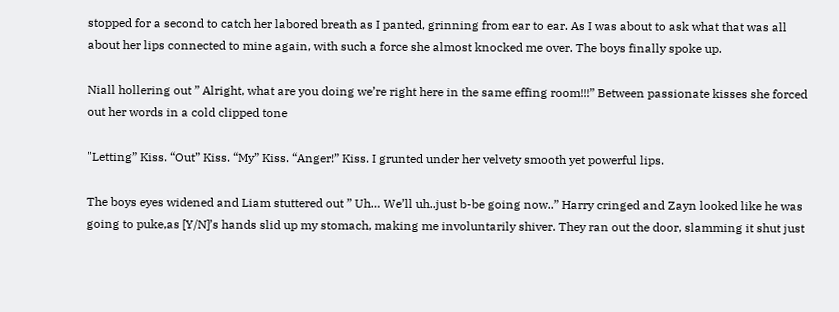stopped for a second to catch her labored breath as I panted, grinning from ear to ear. As I was about to ask what that was all about her lips connected to mine again, with such a force she almost knocked me over. The boys finally spoke up.

Niall hollering out ” Alright, what are you doing we’re right here in the same effing room!!!” Between passionate kisses she forced out her words in a cold clipped tone

"Letting” Kiss. “Out” Kiss. “My” Kiss. “Anger!” Kiss. I grunted under her velvety smooth yet powerful lips.

The boys eyes widened and Liam stuttered out ” Uh… We’ll uh..just b-be going now..” Harry cringed and Zayn looked like he was going to puke,as [Y/N]’s hands slid up my stomach, making me involuntarily shiver. They ran out the door, slamming it shut just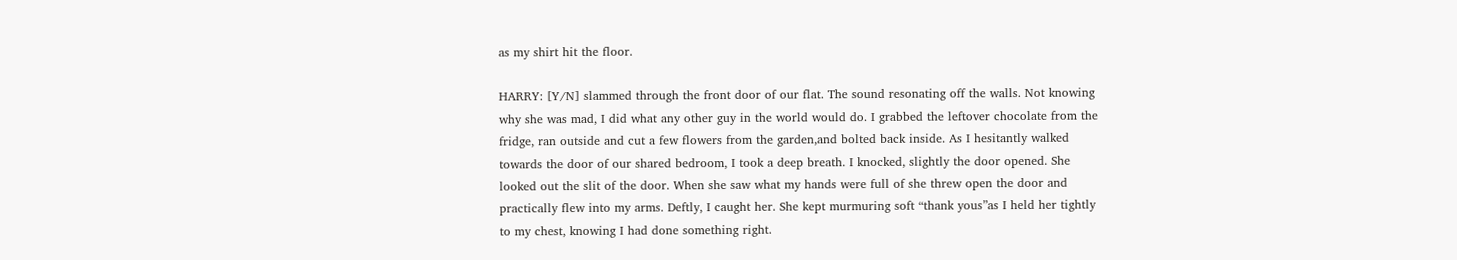as my shirt hit the floor.

HARRY: [Y/N] slammed through the front door of our flat. The sound resonating off the walls. Not knowing why she was mad, I did what any other guy in the world would do. I grabbed the leftover chocolate from the fridge, ran outside and cut a few flowers from the garden,and bolted back inside. As I hesitantly walked towards the door of our shared bedroom, I took a deep breath. I knocked, slightly the door opened. She looked out the slit of the door. When she saw what my hands were full of she threw open the door and practically flew into my arms. Deftly, I caught her. She kept murmuring soft “thank yous”as I held her tightly to my chest, knowing I had done something right.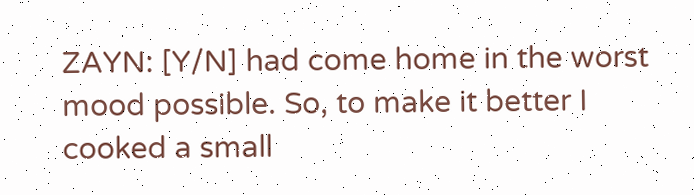ZAYN: [Y/N] had come home in the worst mood possible. So, to make it better I cooked a small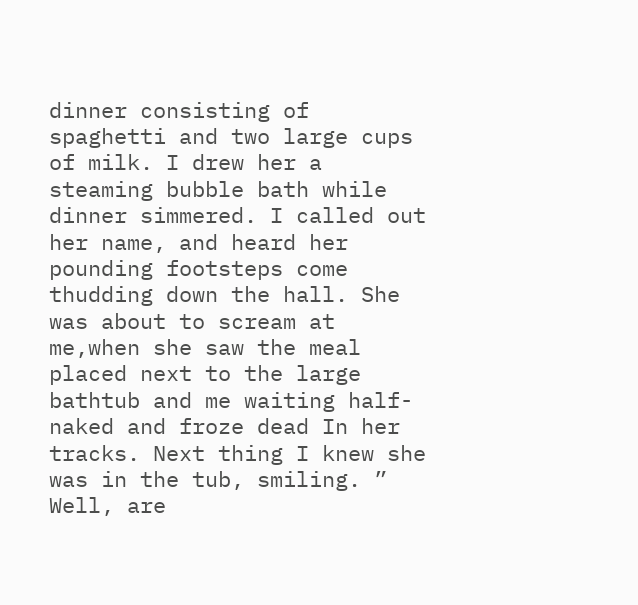dinner consisting of spaghetti and two large cups of milk. I drew her a steaming bubble bath while dinner simmered. I called out her name, and heard her pounding footsteps come thudding down the hall. She was about to scream at me,when she saw the meal placed next to the large bathtub and me waiting half-naked and froze dead In her tracks. Next thing I knew she was in the tub, smiling. ” Well, are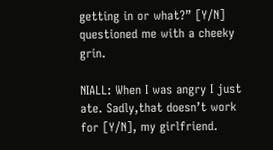getting in or what?” [Y/N] questioned me with a cheeky grin.

NIALL: When I was angry I just ate. Sadly,that doesn’t work for [Y/N], my girlfriend.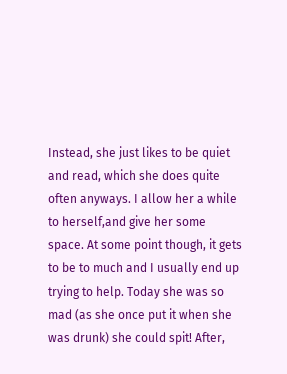Instead, she just likes to be quiet and read, which she does quite often anyways. I allow her a while to herself,and give her some space. At some point though, it gets to be to much and I usually end up trying to help. Today she was so mad (as she once put it when she was drunk) she could spit! After,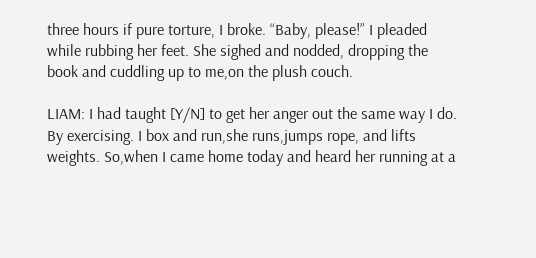three hours if pure torture, I broke. “Baby, please!” I pleaded while rubbing her feet. She sighed and nodded, dropping the book and cuddling up to me,on the plush couch.

LIAM: I had taught [Y/N] to get her anger out the same way I do. By exercising. I box and run,she runs,jumps rope, and lifts weights. So,when I came home today and heard her running at a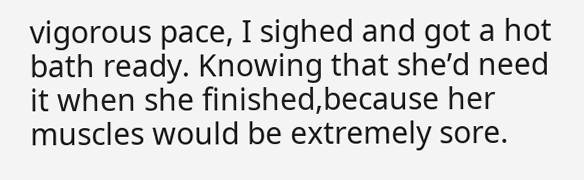vigorous pace, I sighed and got a hot bath ready. Knowing that she’d need it when she finished,because her muscles would be extremely sore.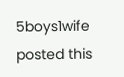5boys1wife posted this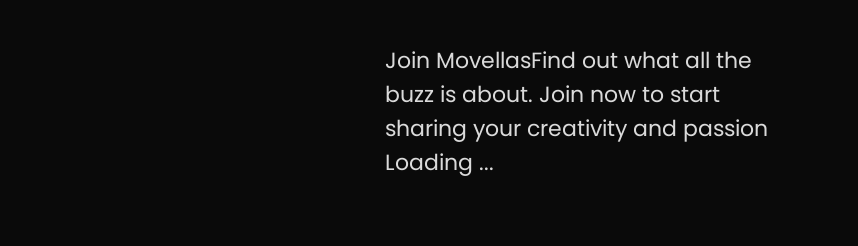Join MovellasFind out what all the buzz is about. Join now to start sharing your creativity and passion
Loading ...